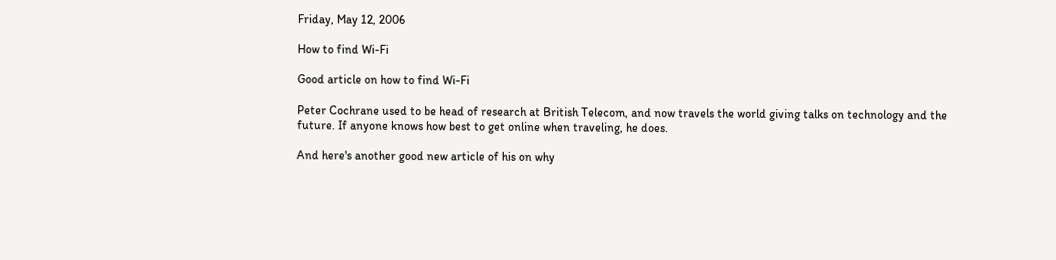Friday, May 12, 2006

How to find Wi-Fi

Good article on how to find Wi-Fi

Peter Cochrane used to be head of research at British Telecom, and now travels the world giving talks on technology and the future. If anyone knows how best to get online when traveling, he does.

And here's another good new article of his on why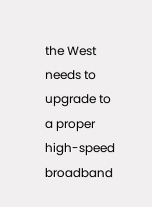the West needs to upgrade to a proper high-speed broadband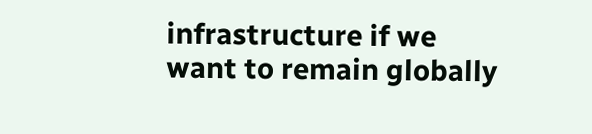infrastructure if we want to remain globally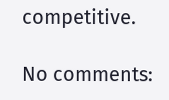competitive.

No comments: